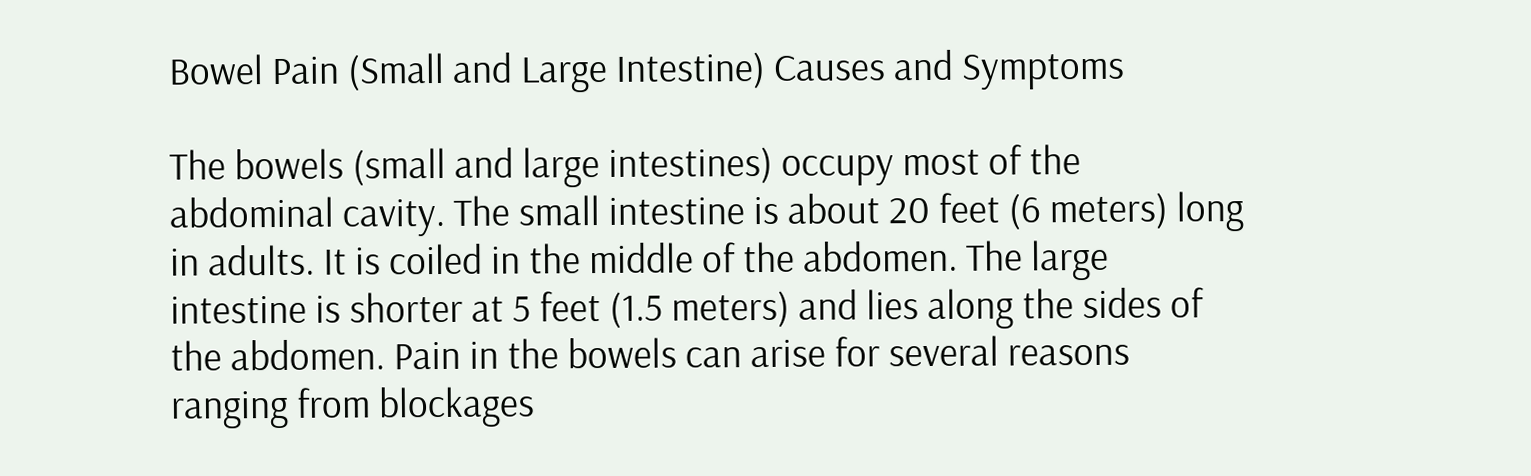Bowel Pain (Small and Large Intestine) Causes and Symptoms

The bowels (small and large intestines) occupy most of the abdominal cavity. The small intestine is about 20 feet (6 meters) long in adults. It is coiled in the middle of the abdomen. The large intestine is shorter at 5 feet (1.5 meters) and lies along the sides of the abdomen. Pain in the bowels can arise for several reasons ranging from blockages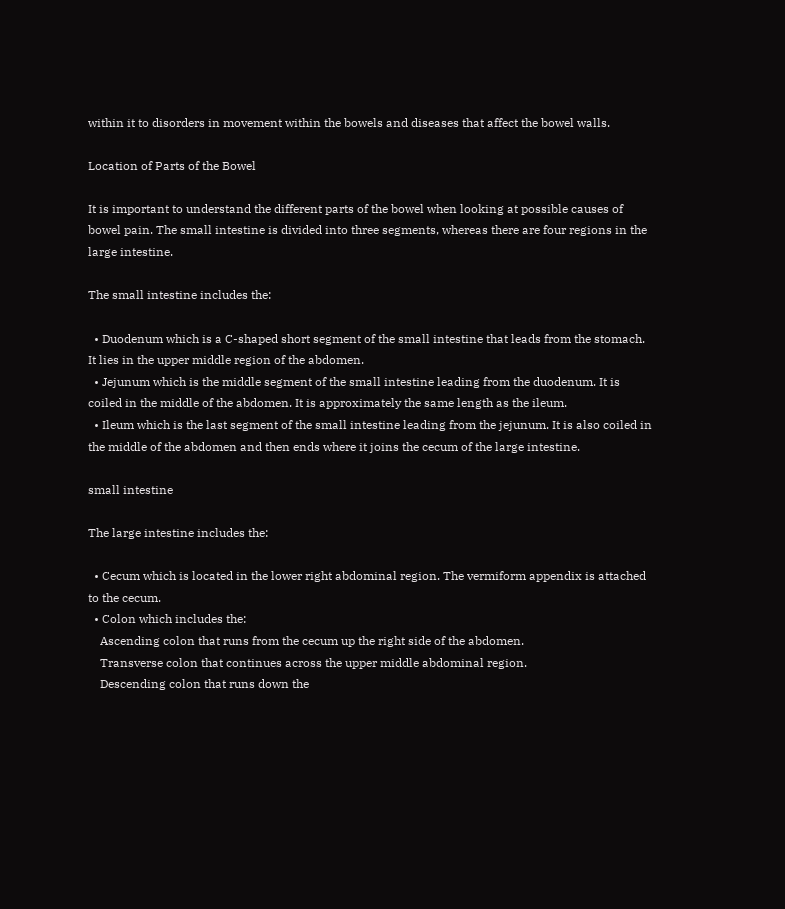within it to disorders in movement within the bowels and diseases that affect the bowel walls.

Location of Parts of the Bowel

It is important to understand the different parts of the bowel when looking at possible causes of bowel pain. The small intestine is divided into three segments, whereas there are four regions in the large intestine.

The small intestine includes the:

  • Duodenum which is a C-shaped short segment of the small intestine that leads from the stomach. It lies in the upper middle region of the abdomen.
  • Jejunum which is the middle segment of the small intestine leading from the duodenum. It is coiled in the middle of the abdomen. It is approximately the same length as the ileum.
  • Ileum which is the last segment of the small intestine leading from the jejunum. It is also coiled in the middle of the abdomen and then ends where it joins the cecum of the large intestine.

small intestine

The large intestine includes the:

  • Cecum which is located in the lower right abdominal region. The vermiform appendix is attached to the cecum.
  • Colon which includes the:
    Ascending colon that runs from the cecum up the right side of the abdomen.
    Transverse colon that continues across the upper middle abdominal region.
    Descending colon that runs down the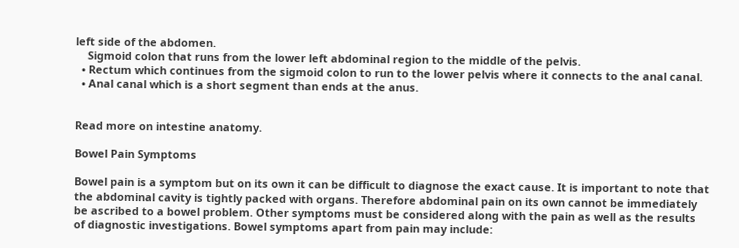left side of the abdomen.
    Sigmoid colon that runs from the lower left abdominal region to the middle of the pelvis.
  • Rectum which continues from the sigmoid colon to run to the lower pelvis where it connects to the anal canal.
  • Anal canal which is a short segment than ends at the anus.


Read more on intestine anatomy.

Bowel Pain Symptoms

Bowel pain is a symptom but on its own it can be difficult to diagnose the exact cause. It is important to note that the abdominal cavity is tightly packed with organs. Therefore abdominal pain on its own cannot be immediately be ascribed to a bowel problem. Other symptoms must be considered along with the pain as well as the results of diagnostic investigations. Bowel symptoms apart from pain may include: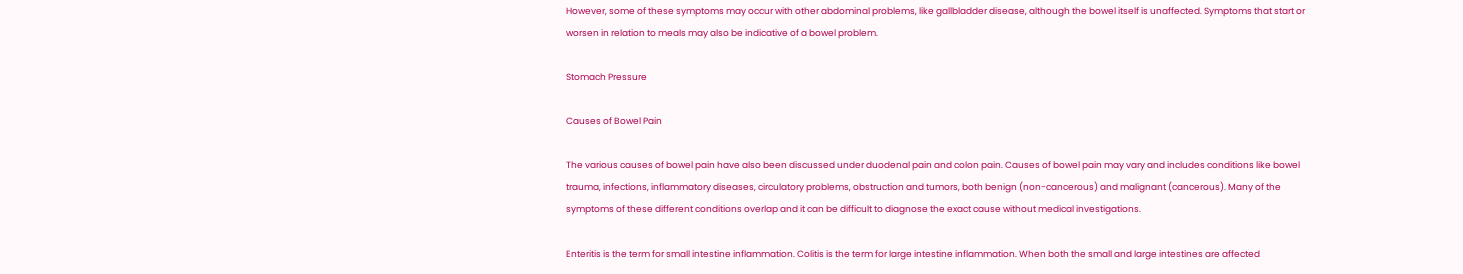However, some of these symptoms may occur with other abdominal problems, like gallbladder disease, although the bowel itself is unaffected. Symptoms that start or worsen in relation to meals may also be indicative of a bowel problem.

Stomach Pressure

Causes of Bowel Pain

The various causes of bowel pain have also been discussed under duodenal pain and colon pain. Causes of bowel pain may vary and includes conditions like bowel trauma, infections, inflammatory diseases, circulatory problems, obstruction and tumors, both benign (non-cancerous) and malignant (cancerous). Many of the symptoms of these different conditions overlap and it can be difficult to diagnose the exact cause without medical investigations.

Enteritis is the term for small intestine inflammation. Colitis is the term for large intestine inflammation. When both the small and large intestines are affected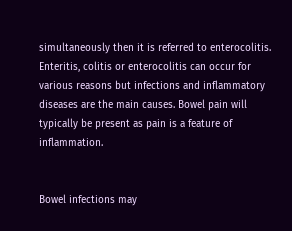simultaneously then it is referred to enterocolitis. Enteritis, colitis or enterocolitis can occur for various reasons but infections and inflammatory diseases are the main causes. Bowel pain will typically be present as pain is a feature of inflammation.


Bowel infections may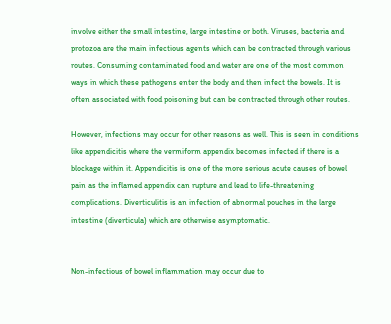involve either the small intestine, large intestine or both. Viruses, bacteria and protozoa are the main infectious agents which can be contracted through various routes. Consuming contaminated food and water are one of the most common ways in which these pathogens enter the body and then infect the bowels. It is often associated with food poisoning but can be contracted through other routes.

However, infections may occur for other reasons as well. This is seen in conditions like appendicitis where the vermiform appendix becomes infected if there is a blockage within it. Appendicitis is one of the more serious acute causes of bowel pain as the inflamed appendix can rupture and lead to life-threatening complications. Diverticulitis is an infection of abnormal pouches in the large intestine (diverticula) which are otherwise asymptomatic.


Non-infectious of bowel inflammation may occur due to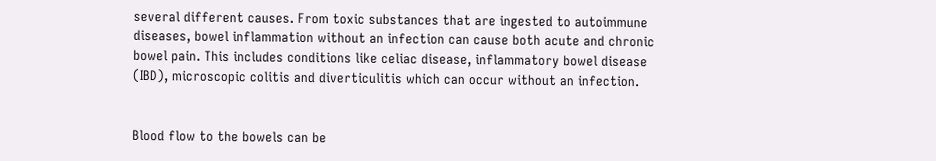several different causes. From toxic substances that are ingested to autoimmune diseases, bowel inflammation without an infection can cause both acute and chronic bowel pain. This includes conditions like celiac disease, inflammatory bowel disease (IBD), microscopic colitis and diverticulitis which can occur without an infection.


Blood flow to the bowels can be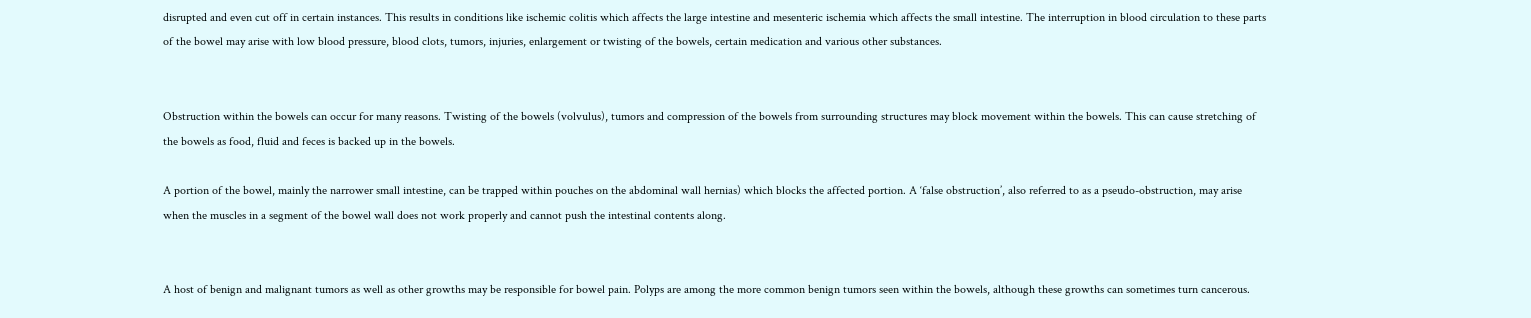disrupted and even cut off in certain instances. This results in conditions like ischemic colitis which affects the large intestine and mesenteric ischemia which affects the small intestine. The interruption in blood circulation to these parts of the bowel may arise with low blood pressure, blood clots, tumors, injuries, enlargement or twisting of the bowels, certain medication and various other substances.


Obstruction within the bowels can occur for many reasons. Twisting of the bowels (volvulus), tumors and compression of the bowels from surrounding structures may block movement within the bowels. This can cause stretching of the bowels as food, fluid and feces is backed up in the bowels.

A portion of the bowel, mainly the narrower small intestine, can be trapped within pouches on the abdominal wall hernias) which blocks the affected portion. A ‘false obstruction’, also referred to as a pseudo-obstruction, may arise when the muscles in a segment of the bowel wall does not work properly and cannot push the intestinal contents along.


A host of benign and malignant tumors as well as other growths may be responsible for bowel pain. Polyps are among the more common benign tumors seen within the bowels, although these growths can sometimes turn cancerous.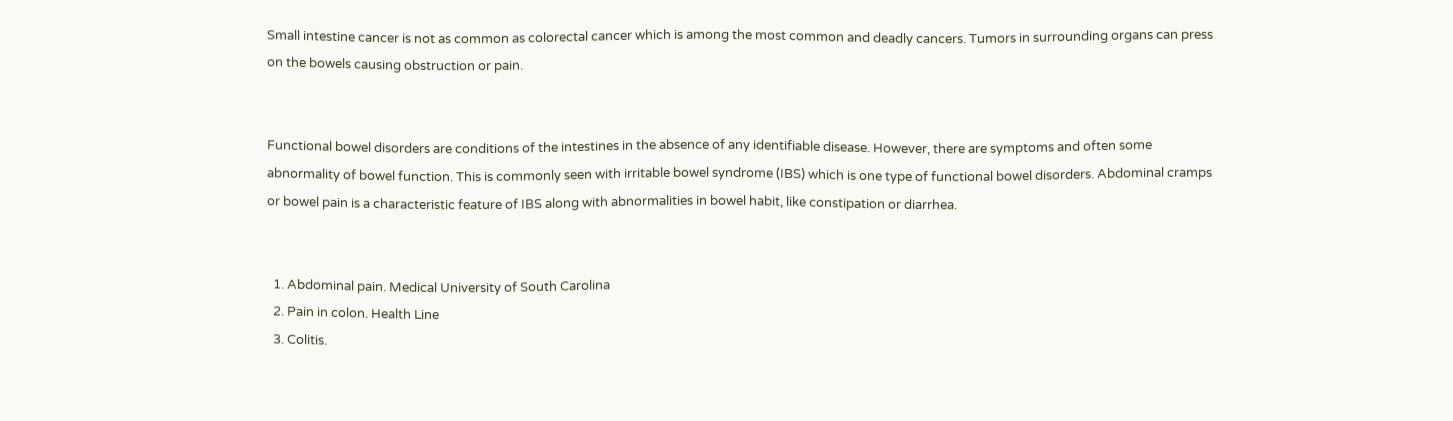Small intestine cancer is not as common as colorectal cancer which is among the most common and deadly cancers. Tumors in surrounding organs can press on the bowels causing obstruction or pain.


Functional bowel disorders are conditions of the intestines in the absence of any identifiable disease. However, there are symptoms and often some abnormality of bowel function. This is commonly seen with irritable bowel syndrome (IBS) which is one type of functional bowel disorders. Abdominal cramps or bowel pain is a characteristic feature of IBS along with abnormalities in bowel habit, like constipation or diarrhea.


  1. Abdominal pain. Medical University of South Carolina
  2. Pain in colon. Health Line
  3. Colitis.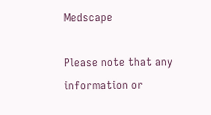Medscape

Please note that any information or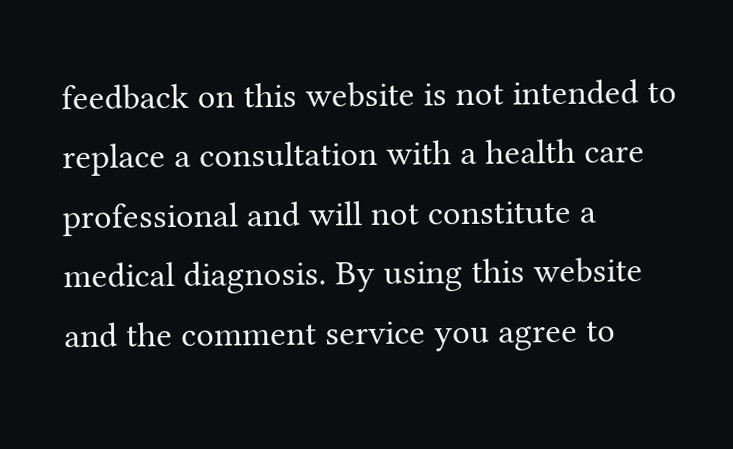feedback on this website is not intended to replace a consultation with a health care professional and will not constitute a medical diagnosis. By using this website and the comment service you agree to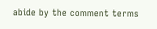abide by the comment terms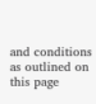and conditions as outlined on this page